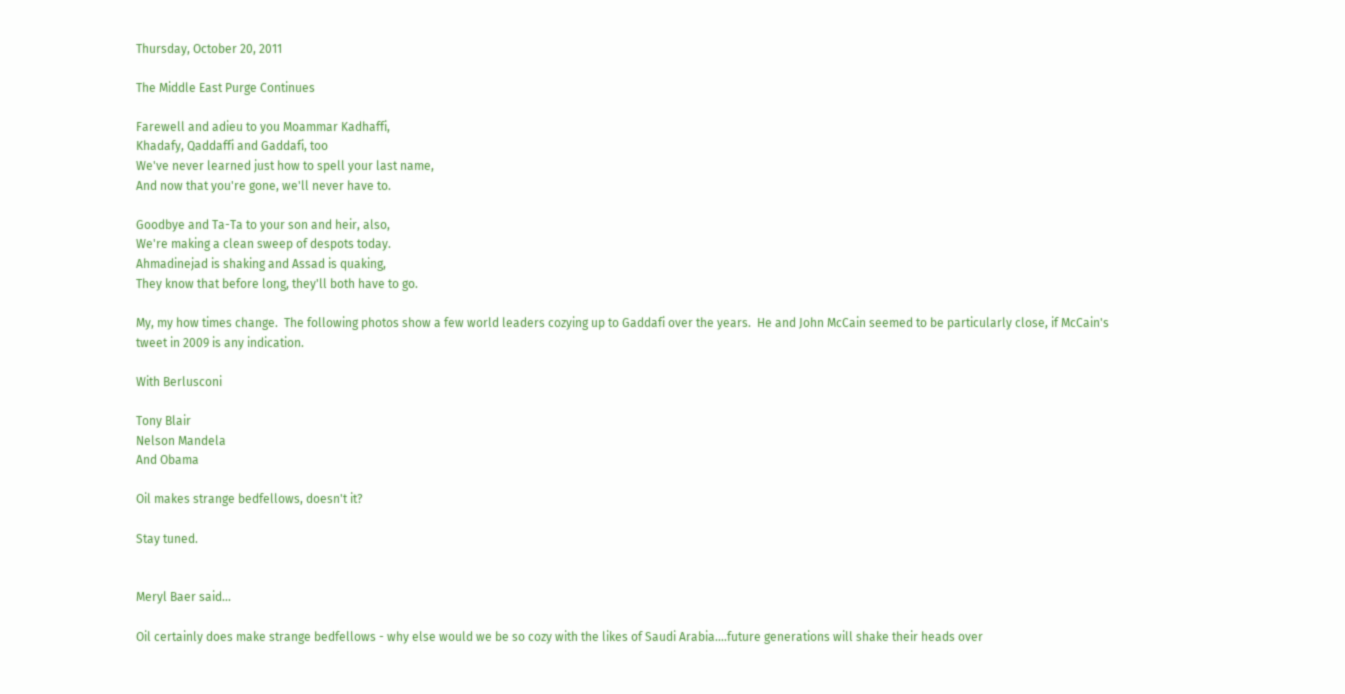Thursday, October 20, 2011

The Middle East Purge Continues

Farewell and adieu to you Moammar Kadhaffi,
Khadafy, Qaddaffi and Gaddafi, too
We've never learned just how to spell your last name,
And now that you're gone, we'll never have to.

Goodbye and Ta-Ta to your son and heir, also,
We're making a clean sweep of despots today.
Ahmadinejad is shaking and Assad is quaking,
They know that before long, they'll both have to go.

My, my how times change.  The following photos show a few world leaders cozying up to Gaddafi over the years.  He and John McCain seemed to be particularly close, if McCain's tweet in 2009 is any indication.

With Berlusconi

Tony Blair
Nelson Mandela
And Obama

Oil makes strange bedfellows, doesn't it?

Stay tuned.


Meryl Baer said...

Oil certainly does make strange bedfellows - why else would we be so cozy with the likes of Saudi Arabia....future generations will shake their heads over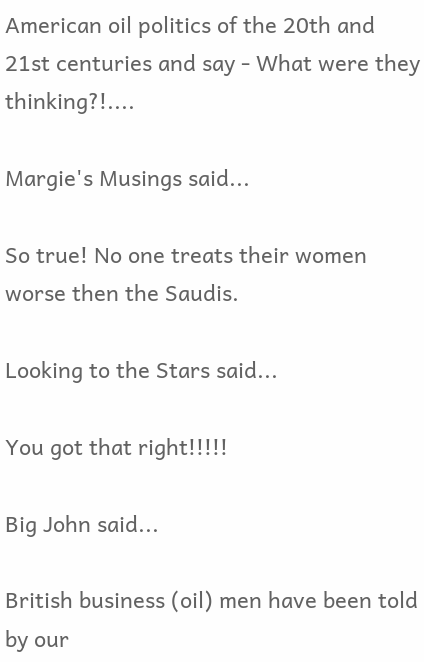American oil politics of the 20th and 21st centuries and say - What were they thinking?!....

Margie's Musings said...

So true! No one treats their women worse then the Saudis.

Looking to the Stars said...

You got that right!!!!!

Big John said...

British business (oil) men have been told by our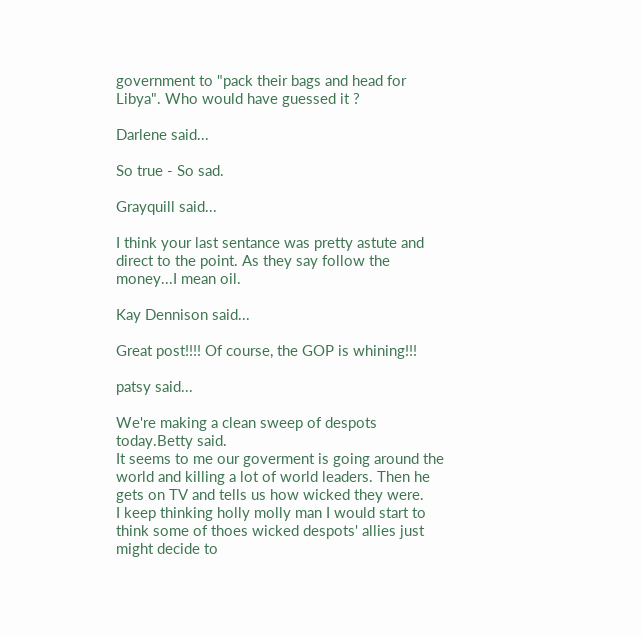government to "pack their bags and head for Libya". Who would have guessed it ?

Darlene said...

So true - So sad.

Grayquill said...

I think your last sentance was pretty astute and direct to the point. As they say follow the money...I mean oil.

Kay Dennison said...

Great post!!!! Of course, the GOP is whining!!!

patsy said...

We're making a clean sweep of despots today.Betty said.
It seems to me our goverment is going around the world and killing a lot of world leaders. Then he gets on TV and tells us how wicked they were.
I keep thinking holly molly man I would start to think some of thoes wicked despots' allies just might decide to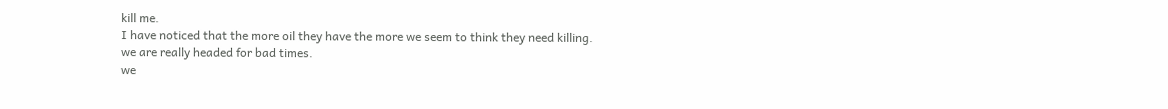kill me.
I have noticed that the more oil they have the more we seem to think they need killing.
we are really headed for bad times.
we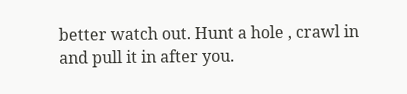better watch out. Hunt a hole , crawl in and pull it in after you.